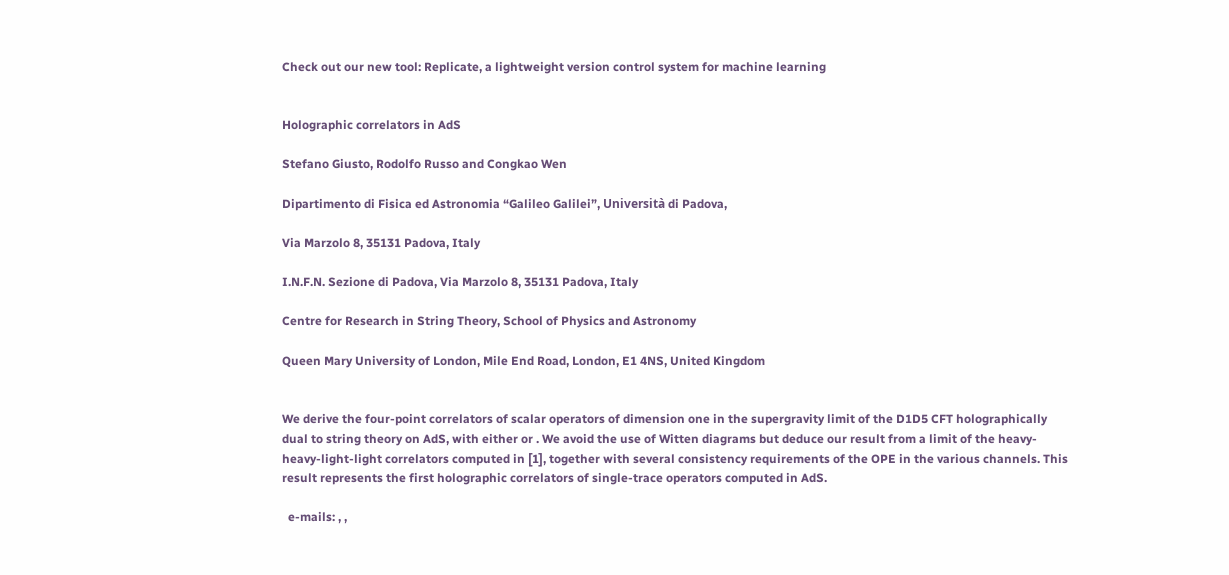Check out our new tool: Replicate, a lightweight version control system for machine learning


Holographic correlators in AdS

Stefano Giusto, Rodolfo Russo and Congkao Wen

Dipartimento di Fisica ed Astronomia “Galileo Galilei”, Università di Padova,

Via Marzolo 8, 35131 Padova, Italy

I.N.F.N. Sezione di Padova, Via Marzolo 8, 35131 Padova, Italy

Centre for Research in String Theory, School of Physics and Astronomy

Queen Mary University of London, Mile End Road, London, E1 4NS, United Kingdom


We derive the four-point correlators of scalar operators of dimension one in the supergravity limit of the D1D5 CFT holographically dual to string theory on AdS, with either or . We avoid the use of Witten diagrams but deduce our result from a limit of the heavy-heavy-light-light correlators computed in [1], together with several consistency requirements of the OPE in the various channels. This result represents the first holographic correlators of single-trace operators computed in AdS.

  e-mails: , ,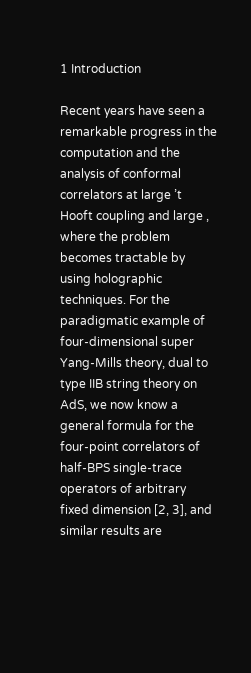1 Introduction

Recent years have seen a remarkable progress in the computation and the analysis of conformal correlators at large ’t Hooft coupling and large , where the problem becomes tractable by using holographic techniques. For the paradigmatic example of four-dimensional super Yang-Mills theory, dual to type IIB string theory on AdS, we now know a general formula for the four-point correlators of half-BPS single-trace operators of arbitrary fixed dimension [2, 3], and similar results are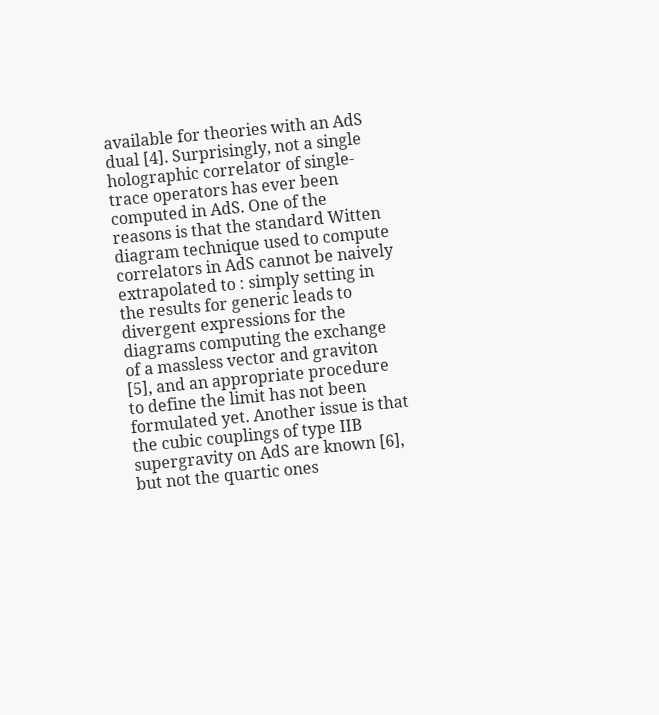available for theories with an AdS dual [4]. Surprisingly, not a single holographic correlator of single-trace operators has ever been computed in AdS. One of the reasons is that the standard Witten diagram technique used to compute correlators in AdS cannot be naively extrapolated to : simply setting in the results for generic leads to divergent expressions for the diagrams computing the exchange of a massless vector and graviton [5], and an appropriate procedure to define the limit has not been formulated yet. Another issue is that the cubic couplings of type IIB supergravity on AdS are known [6], but not the quartic ones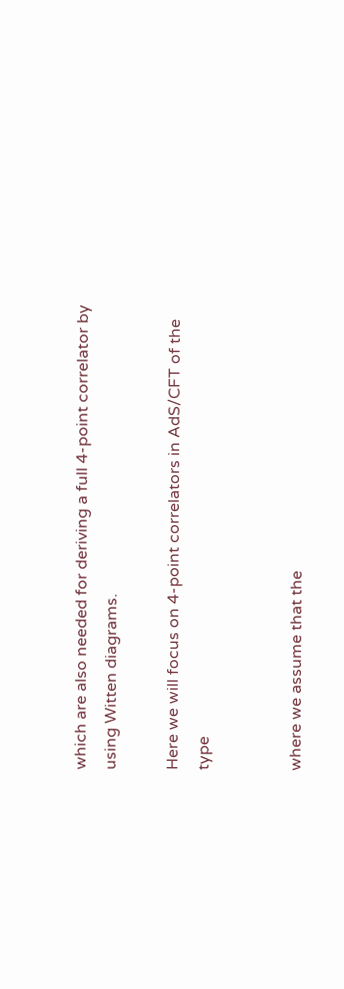which are also needed for deriving a full 4-point correlator by using Witten diagrams.

Here we will focus on 4-point correlators in AdS/CFT of the type


where we assume that the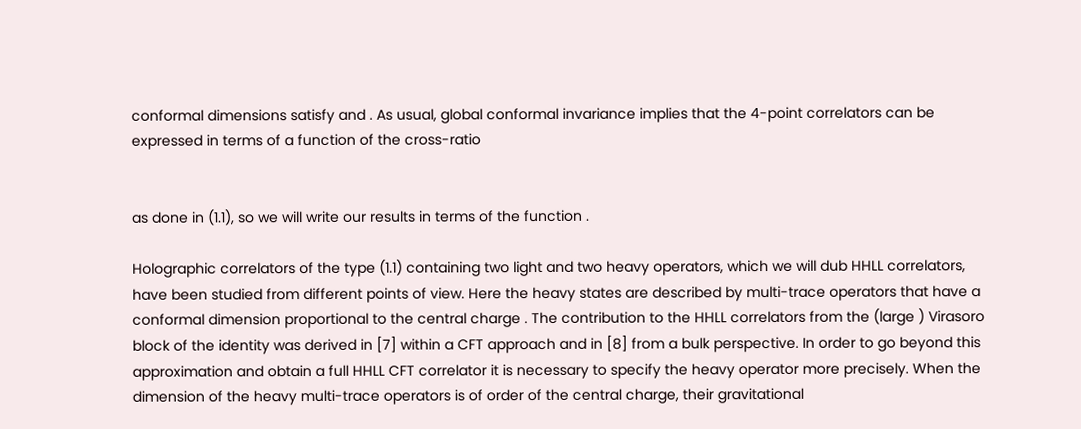conformal dimensions satisfy and . As usual, global conformal invariance implies that the 4-point correlators can be expressed in terms of a function of the cross-ratio


as done in (1.1), so we will write our results in terms of the function .

Holographic correlators of the type (1.1) containing two light and two heavy operators, which we will dub HHLL correlators, have been studied from different points of view. Here the heavy states are described by multi-trace operators that have a conformal dimension proportional to the central charge . The contribution to the HHLL correlators from the (large ) Virasoro block of the identity was derived in [7] within a CFT approach and in [8] from a bulk perspective. In order to go beyond this approximation and obtain a full HHLL CFT correlator it is necessary to specify the heavy operator more precisely. When the dimension of the heavy multi-trace operators is of order of the central charge, their gravitational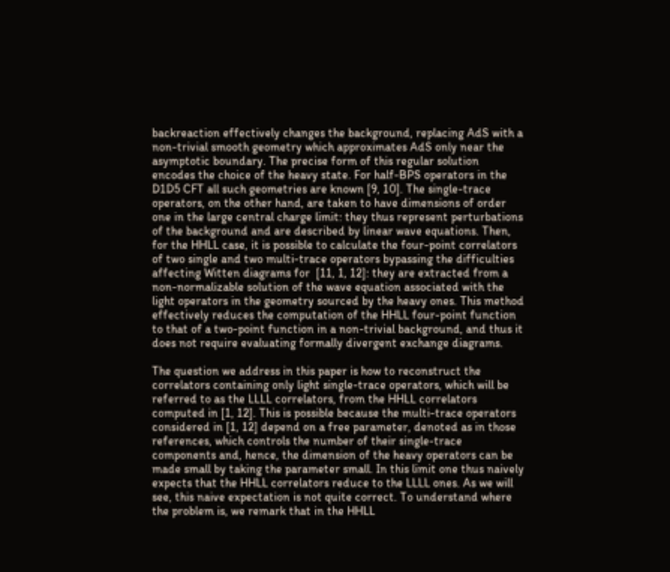backreaction effectively changes the background, replacing AdS with a non-trivial smooth geometry which approximates AdS only near the asymptotic boundary. The precise form of this regular solution encodes the choice of the heavy state. For half-BPS operators in the D1D5 CFT all such geometries are known [9, 10]. The single-trace operators, on the other hand, are taken to have dimensions of order one in the large central charge limit: they thus represent perturbations of the background and are described by linear wave equations. Then, for the HHLL case, it is possible to calculate the four-point correlators of two single and two multi-trace operators bypassing the difficulties affecting Witten diagrams for  [11, 1, 12]: they are extracted from a non-normalizable solution of the wave equation associated with the light operators in the geometry sourced by the heavy ones. This method effectively reduces the computation of the HHLL four-point function to that of a two-point function in a non-trivial background, and thus it does not require evaluating formally divergent exchange diagrams.

The question we address in this paper is how to reconstruct the correlators containing only light single-trace operators, which will be referred to as the LLLL correlators, from the HHLL correlators computed in [1, 12]. This is possible because the multi-trace operators considered in [1, 12] depend on a free parameter, denoted as in those references, which controls the number of their single-trace components and, hence, the dimension of the heavy operators can be made small by taking the parameter small. In this limit one thus naively expects that the HHLL correlators reduce to the LLLL ones. As we will see, this naive expectation is not quite correct. To understand where the problem is, we remark that in the HHLL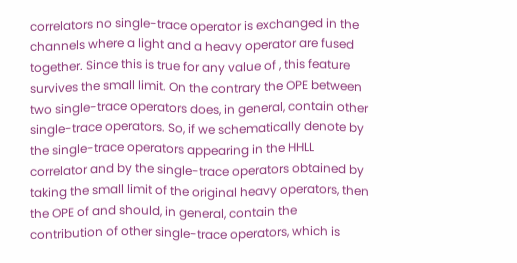correlators no single-trace operator is exchanged in the channels where a light and a heavy operator are fused together. Since this is true for any value of , this feature survives the small limit. On the contrary the OPE between two single-trace operators does, in general, contain other single-trace operators. So, if we schematically denote by the single-trace operators appearing in the HHLL correlator and by the single-trace operators obtained by taking the small limit of the original heavy operators, then the OPE of and should, in general, contain the contribution of other single-trace operators, which is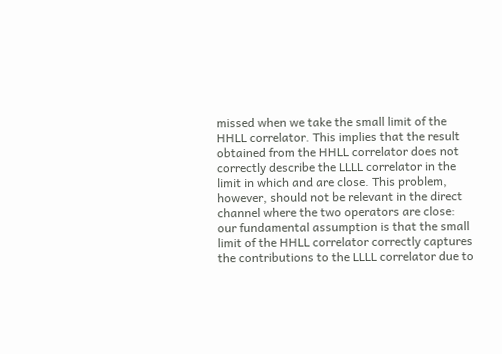missed when we take the small limit of the HHLL correlator. This implies that the result obtained from the HHLL correlator does not correctly describe the LLLL correlator in the limit in which and are close. This problem, however, should not be relevant in the direct channel where the two operators are close: our fundamental assumption is that the small limit of the HHLL correlator correctly captures the contributions to the LLLL correlator due to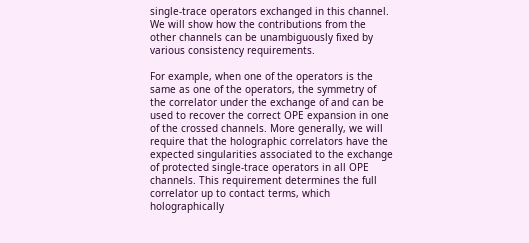single-trace operators exchanged in this channel. We will show how the contributions from the other channels can be unambiguously fixed by various consistency requirements.

For example, when one of the operators is the same as one of the operators, the symmetry of the correlator under the exchange of and can be used to recover the correct OPE expansion in one of the crossed channels. More generally, we will require that the holographic correlators have the expected singularities associated to the exchange of protected single-trace operators in all OPE channels. This requirement determines the full correlator up to contact terms, which holographically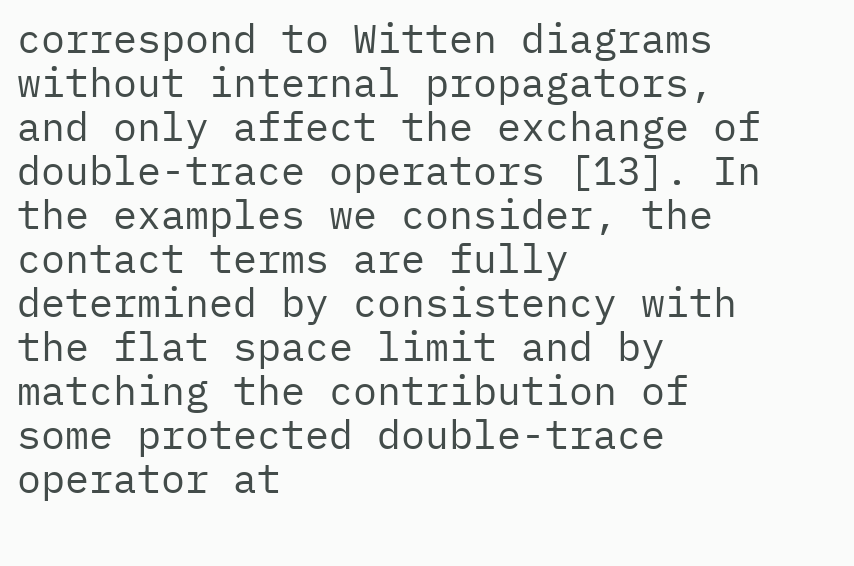correspond to Witten diagrams without internal propagators, and only affect the exchange of double-trace operators [13]. In the examples we consider, the contact terms are fully determined by consistency with the flat space limit and by matching the contribution of some protected double-trace operator at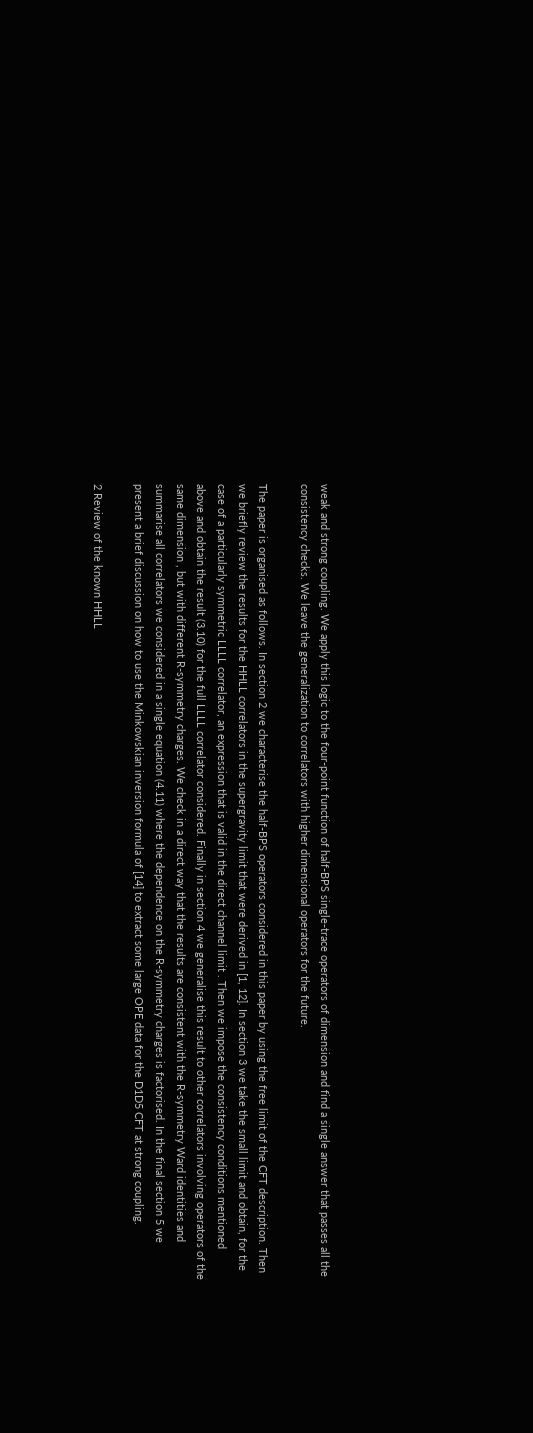weak and strong coupling. We apply this logic to the four-point function of half-BPS single-trace operators of dimension and find a single answer that passes all the consistency checks. We leave the generalization to correlators with higher dimensional operators for the future.

The paper is organised as follows. In section 2 we characterise the half-BPS operators considered in this paper by using the free limit of the CFT description. Then we briefly review the results for the HHLL correlators in the supergravity limit that were derived in [1, 12]. In section 3 we take the small limit and obtain, for the case of a particularly symmetric LLLL correlator, an expression that is valid in the direct channel limit . Then we impose the consistency conditions mentioned above and obtain the result (3.10) for the full LLLL correlator considered. Finally in section 4 we generalise this result to other correlators involving operators of the same dimension , but with different R-symmetry charges. We check in a direct way that the results are consistent with the R-symmetry Ward identities and summarise all correlators we considered in a single equation (4.11) where the dependence on the R-symmetry charges is factorised. In the final section 5 we present a brief discussion on how to use the Minkowskian inversion formula of [14] to extract some large OPE data for the D1D5 CFT at strong coupling.

2 Review of the known HHLL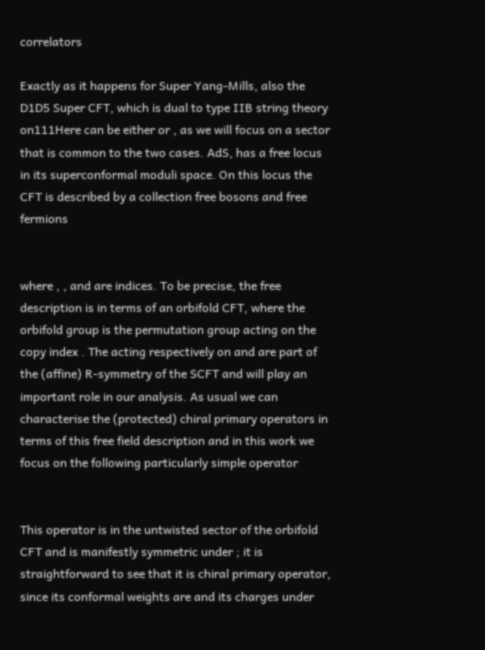correlators

Exactly as it happens for Super Yang-Mills, also the D1D5 Super CFT, which is dual to type IIB string theory on111Here can be either or , as we will focus on a sector that is common to the two cases. AdS, has a free locus in its superconformal moduli space. On this locus the CFT is described by a collection free bosons and free fermions


where , , and are indices. To be precise, the free description is in terms of an orbifold CFT, where the orbifold group is the permutation group acting on the copy index . The acting respectively on and are part of the (affine) R-symmetry of the SCFT and will play an important role in our analysis. As usual we can characterise the (protected) chiral primary operators in terms of this free field description and in this work we focus on the following particularly simple operator


This operator is in the untwisted sector of the orbifold CFT and is manifestly symmetric under ; it is straightforward to see that it is chiral primary operator, since its conformal weights are and its charges under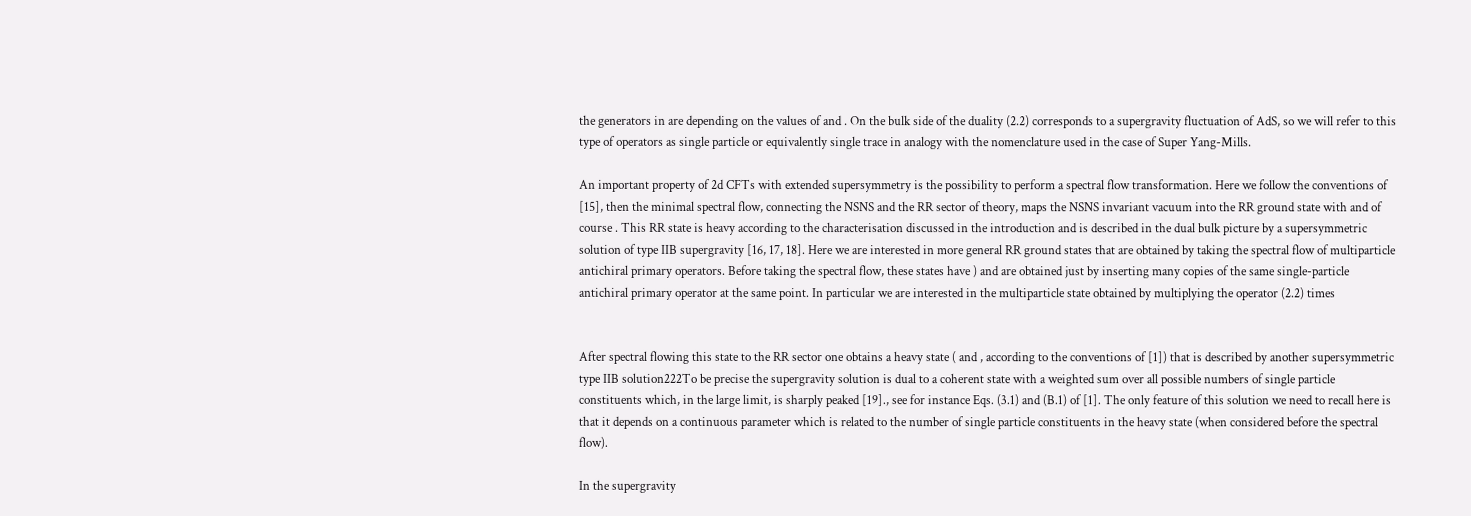the generators in are depending on the values of and . On the bulk side of the duality (2.2) corresponds to a supergravity fluctuation of AdS, so we will refer to this type of operators as single particle or equivalently single trace in analogy with the nomenclature used in the case of Super Yang-Mills.

An important property of 2d CFTs with extended supersymmetry is the possibility to perform a spectral flow transformation. Here we follow the conventions of [15], then the minimal spectral flow, connecting the NSNS and the RR sector of theory, maps the NSNS invariant vacuum into the RR ground state with and of course . This RR state is heavy according to the characterisation discussed in the introduction and is described in the dual bulk picture by a supersymmetric solution of type IIB supergravity [16, 17, 18]. Here we are interested in more general RR ground states that are obtained by taking the spectral flow of multiparticle antichiral primary operators. Before taking the spectral flow, these states have ) and are obtained just by inserting many copies of the same single-particle antichiral primary operator at the same point. In particular we are interested in the multiparticle state obtained by multiplying the operator (2.2) times


After spectral flowing this state to the RR sector one obtains a heavy state ( and , according to the conventions of [1]) that is described by another supersymmetric type IIB solution222To be precise the supergravity solution is dual to a coherent state with a weighted sum over all possible numbers of single particle constituents which, in the large limit, is sharply peaked [19]., see for instance Eqs. (3.1) and (B.1) of [1]. The only feature of this solution we need to recall here is that it depends on a continuous parameter which is related to the number of single particle constituents in the heavy state (when considered before the spectral flow).

In the supergravity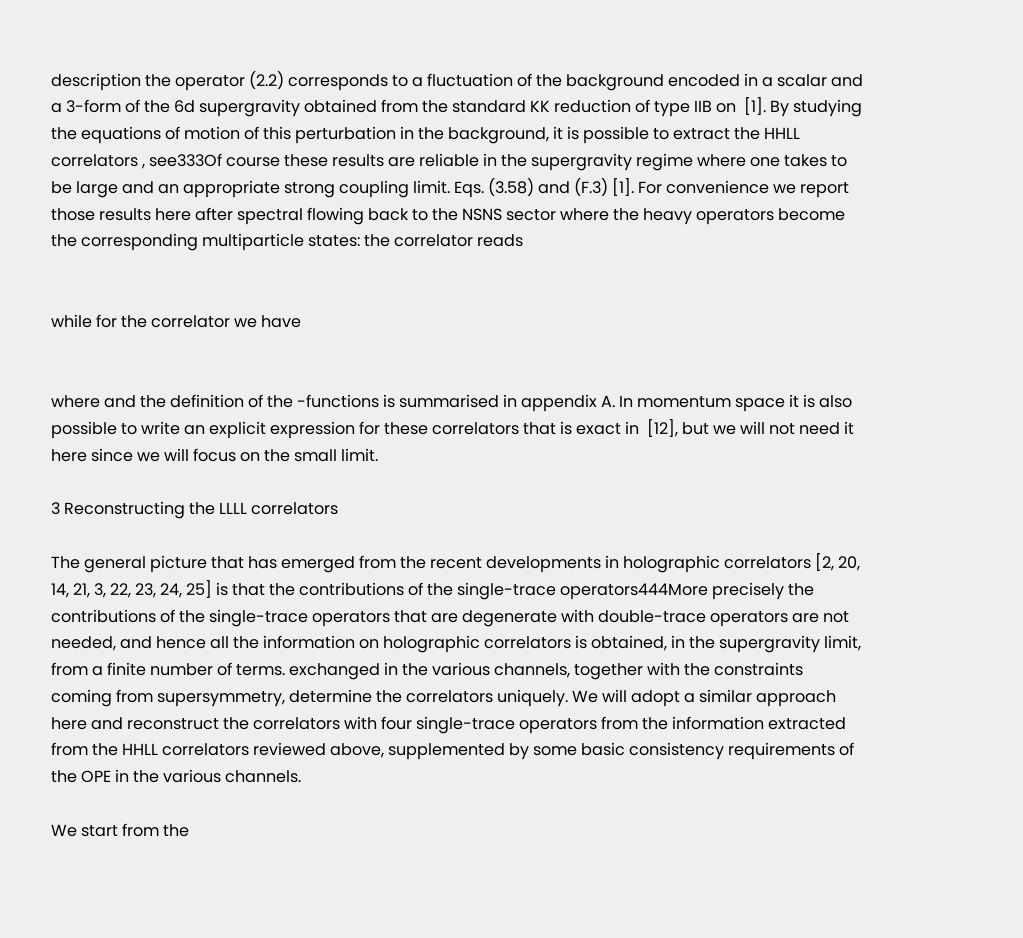description the operator (2.2) corresponds to a fluctuation of the background encoded in a scalar and a 3-form of the 6d supergravity obtained from the standard KK reduction of type IIB on  [1]. By studying the equations of motion of this perturbation in the background, it is possible to extract the HHLL correlators , see333Of course these results are reliable in the supergravity regime where one takes to be large and an appropriate strong coupling limit. Eqs. (3.58) and (F.3) [1]. For convenience we report those results here after spectral flowing back to the NSNS sector where the heavy operators become the corresponding multiparticle states: the correlator reads


while for the correlator we have


where and the definition of the -functions is summarised in appendix A. In momentum space it is also possible to write an explicit expression for these correlators that is exact in  [12], but we will not need it here since we will focus on the small limit.

3 Reconstructing the LLLL correlators

The general picture that has emerged from the recent developments in holographic correlators [2, 20, 14, 21, 3, 22, 23, 24, 25] is that the contributions of the single-trace operators444More precisely the contributions of the single-trace operators that are degenerate with double-trace operators are not needed, and hence all the information on holographic correlators is obtained, in the supergravity limit, from a finite number of terms. exchanged in the various channels, together with the constraints coming from supersymmetry, determine the correlators uniquely. We will adopt a similar approach here and reconstruct the correlators with four single-trace operators from the information extracted from the HHLL correlators reviewed above, supplemented by some basic consistency requirements of the OPE in the various channels.

We start from the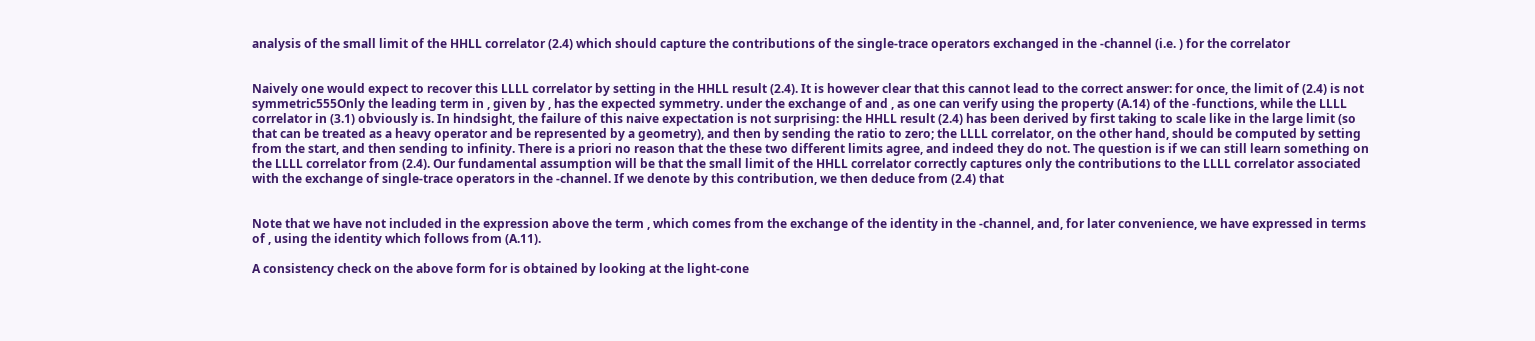analysis of the small limit of the HHLL correlator (2.4) which should capture the contributions of the single-trace operators exchanged in the -channel (i.e. ) for the correlator


Naively one would expect to recover this LLLL correlator by setting in the HHLL result (2.4). It is however clear that this cannot lead to the correct answer: for once, the limit of (2.4) is not symmetric555Only the leading term in , given by , has the expected symmetry. under the exchange of and , as one can verify using the property (A.14) of the -functions, while the LLLL correlator in (3.1) obviously is. In hindsight, the failure of this naive expectation is not surprising: the HHLL result (2.4) has been derived by first taking to scale like in the large limit (so that can be treated as a heavy operator and be represented by a geometry), and then by sending the ratio to zero; the LLLL correlator, on the other hand, should be computed by setting from the start, and then sending to infinity. There is a priori no reason that the these two different limits agree, and indeed they do not. The question is if we can still learn something on the LLLL correlator from (2.4). Our fundamental assumption will be that the small limit of the HHLL correlator correctly captures only the contributions to the LLLL correlator associated with the exchange of single-trace operators in the -channel. If we denote by this contribution, we then deduce from (2.4) that


Note that we have not included in the expression above the term , which comes from the exchange of the identity in the -channel, and, for later convenience, we have expressed in terms of , using the identity which follows from (A.11).

A consistency check on the above form for is obtained by looking at the light-cone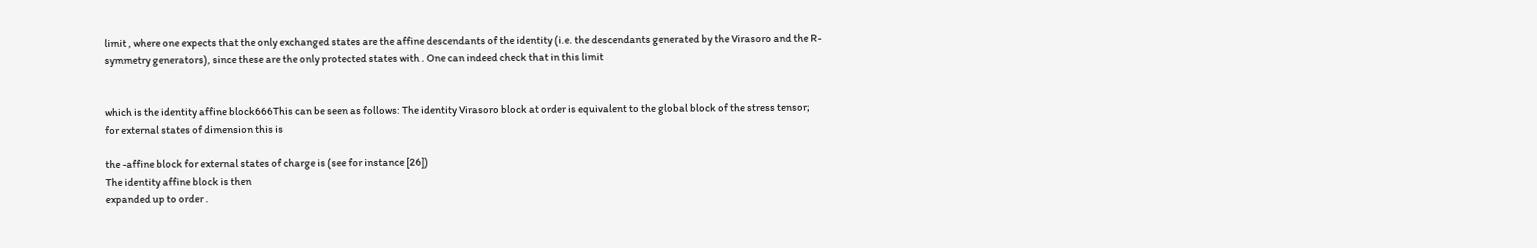limit , where one expects that the only exchanged states are the affine descendants of the identity (i.e. the descendants generated by the Virasoro and the R-symmetry generators), since these are the only protected states with . One can indeed check that in this limit


which is the identity affine block666This can be seen as follows: The identity Virasoro block at order is equivalent to the global block of the stress tensor; for external states of dimension this is

the -affine block for external states of charge is (see for instance [26])
The identity affine block is then
expanded up to order .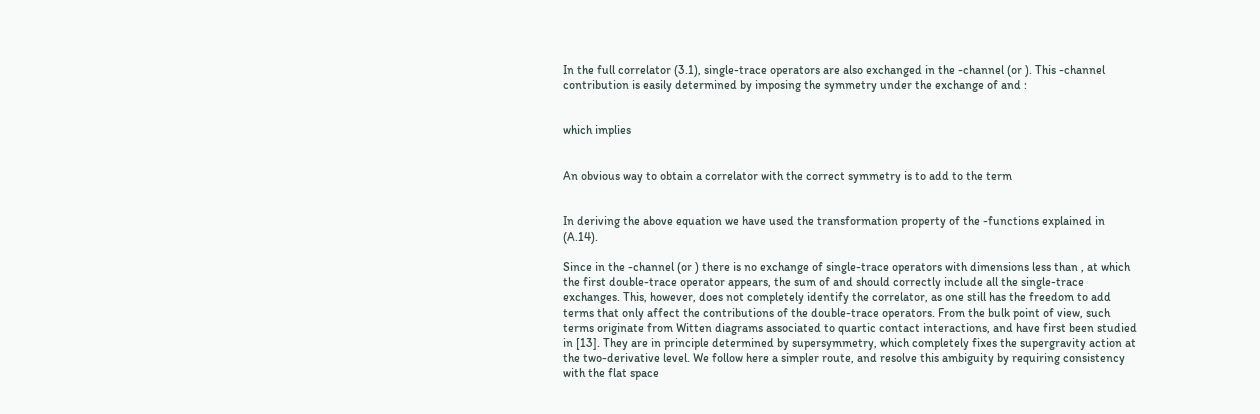In the full correlator (3.1), single-trace operators are also exchanged in the -channel (or ). This -channel contribution is easily determined by imposing the symmetry under the exchange of and :


which implies


An obvious way to obtain a correlator with the correct symmetry is to add to the term


In deriving the above equation we have used the transformation property of the -functions explained in (A.14).

Since in the -channel (or ) there is no exchange of single-trace operators with dimensions less than , at which the first double-trace operator appears, the sum of and should correctly include all the single-trace exchanges. This, however, does not completely identify the correlator, as one still has the freedom to add terms that only affect the contributions of the double-trace operators. From the bulk point of view, such terms originate from Witten diagrams associated to quartic contact interactions, and have first been studied in [13]. They are in principle determined by supersymmetry, which completely fixes the supergravity action at the two-derivative level. We follow here a simpler route, and resolve this ambiguity by requiring consistency with the flat space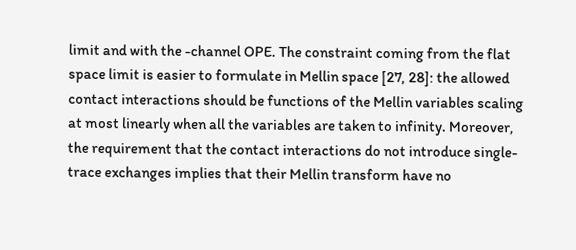limit and with the -channel OPE. The constraint coming from the flat space limit is easier to formulate in Mellin space [27, 28]: the allowed contact interactions should be functions of the Mellin variables scaling at most linearly when all the variables are taken to infinity. Moreover, the requirement that the contact interactions do not introduce single-trace exchanges implies that their Mellin transform have no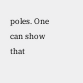poles. One can show that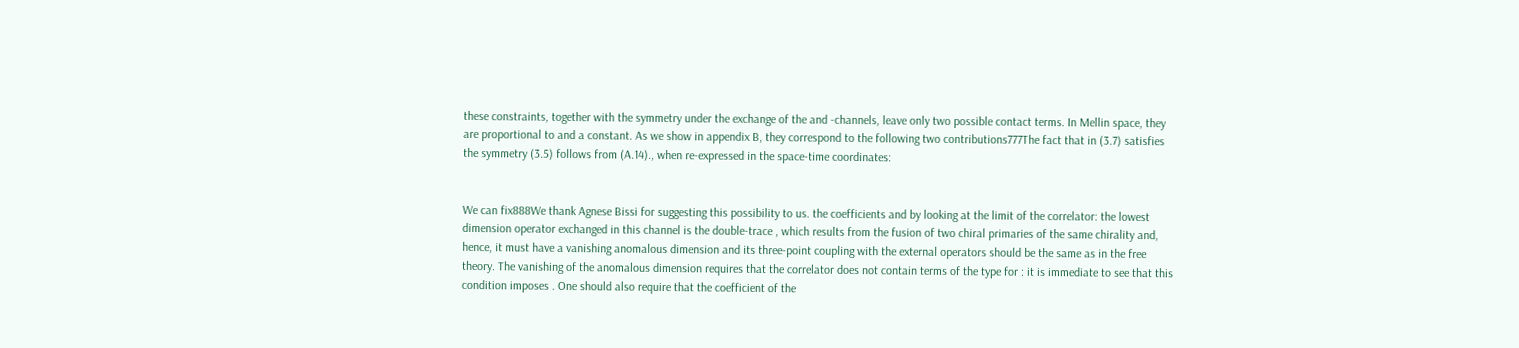these constraints, together with the symmetry under the exchange of the and -channels, leave only two possible contact terms. In Mellin space, they are proportional to and a constant. As we show in appendix B, they correspond to the following two contributions777The fact that in (3.7) satisfies the symmetry (3.5) follows from (A.14)., when re-expressed in the space-time coordinates:


We can fix888We thank Agnese Bissi for suggesting this possibility to us. the coefficients and by looking at the limit of the correlator: the lowest dimension operator exchanged in this channel is the double-trace , which results from the fusion of two chiral primaries of the same chirality and, hence, it must have a vanishing anomalous dimension and its three-point coupling with the external operators should be the same as in the free theory. The vanishing of the anomalous dimension requires that the correlator does not contain terms of the type for : it is immediate to see that this condition imposes . One should also require that the coefficient of the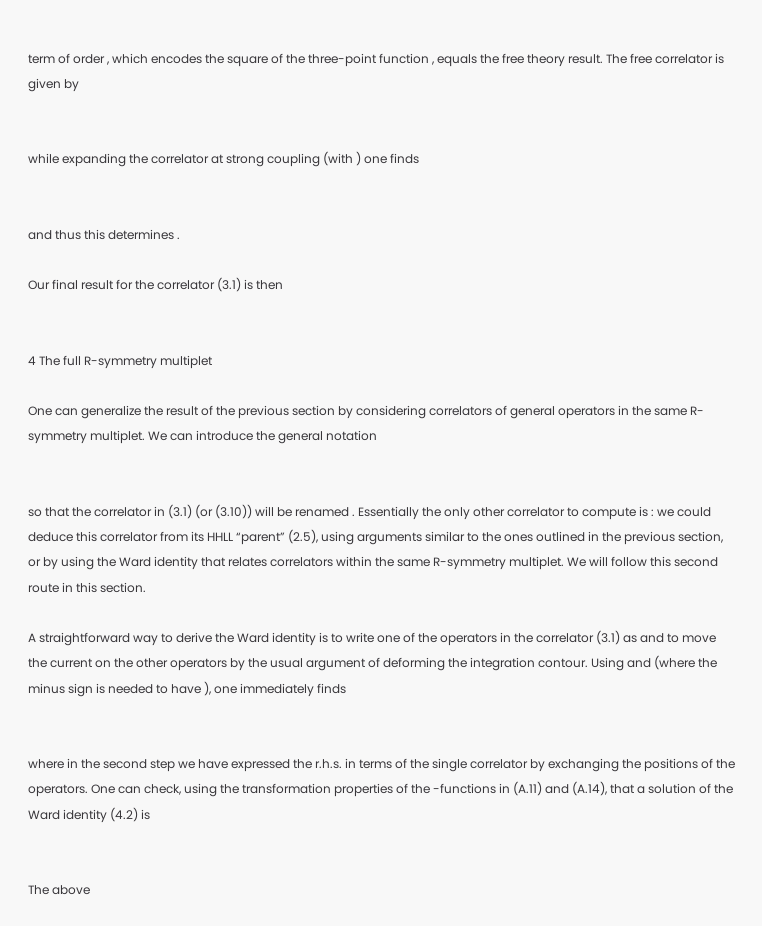term of order , which encodes the square of the three-point function , equals the free theory result. The free correlator is given by


while expanding the correlator at strong coupling (with ) one finds


and thus this determines .

Our final result for the correlator (3.1) is then


4 The full R-symmetry multiplet

One can generalize the result of the previous section by considering correlators of general operators in the same R-symmetry multiplet. We can introduce the general notation


so that the correlator in (3.1) (or (3.10)) will be renamed . Essentially the only other correlator to compute is : we could deduce this correlator from its HHLL “parent” (2.5), using arguments similar to the ones outlined in the previous section, or by using the Ward identity that relates correlators within the same R-symmetry multiplet. We will follow this second route in this section.

A straightforward way to derive the Ward identity is to write one of the operators in the correlator (3.1) as and to move the current on the other operators by the usual argument of deforming the integration contour. Using and (where the minus sign is needed to have ), one immediately finds


where in the second step we have expressed the r.h.s. in terms of the single correlator by exchanging the positions of the operators. One can check, using the transformation properties of the -functions in (A.11) and (A.14), that a solution of the Ward identity (4.2) is


The above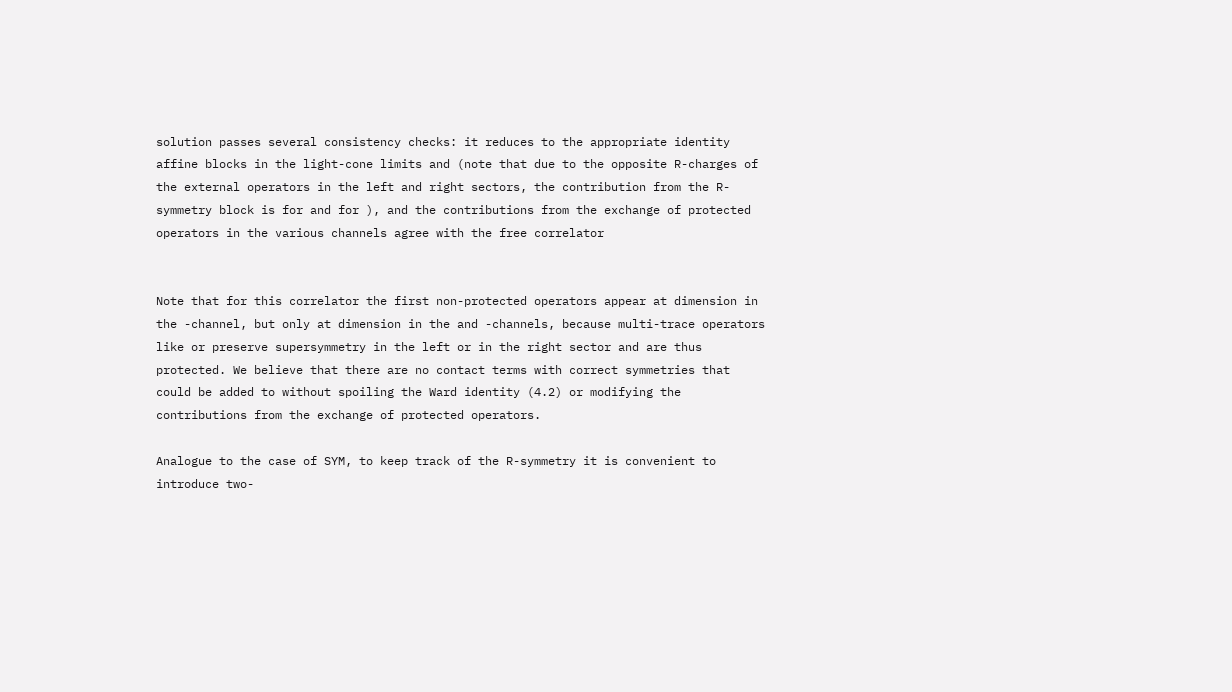solution passes several consistency checks: it reduces to the appropriate identity affine blocks in the light-cone limits and (note that due to the opposite R-charges of the external operators in the left and right sectors, the contribution from the R-symmetry block is for and for ), and the contributions from the exchange of protected operators in the various channels agree with the free correlator


Note that for this correlator the first non-protected operators appear at dimension in the -channel, but only at dimension in the and -channels, because multi-trace operators like or preserve supersymmetry in the left or in the right sector and are thus protected. We believe that there are no contact terms with correct symmetries that could be added to without spoiling the Ward identity (4.2) or modifying the contributions from the exchange of protected operators.

Analogue to the case of SYM, to keep track of the R-symmetry it is convenient to introduce two-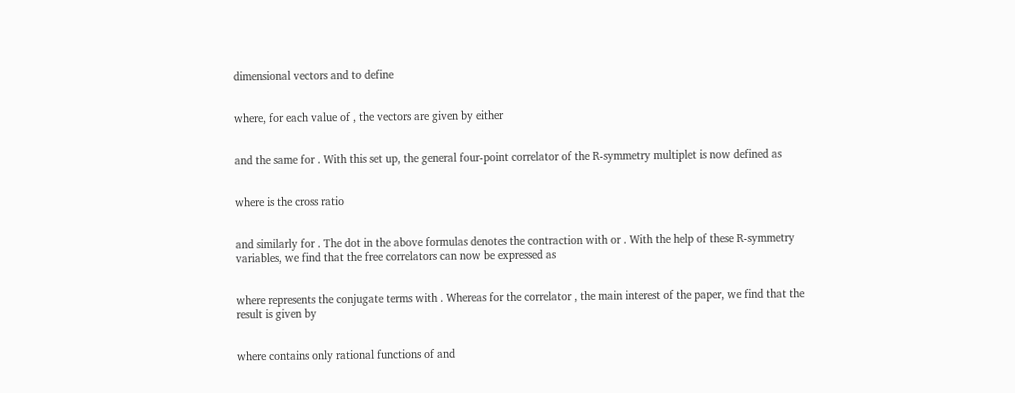dimensional vectors and to define


where, for each value of , the vectors are given by either


and the same for . With this set up, the general four-point correlator of the R-symmetry multiplet is now defined as


where is the cross ratio


and similarly for . The dot in the above formulas denotes the contraction with or . With the help of these R-symmetry variables, we find that the free correlators can now be expressed as


where represents the conjugate terms with . Whereas for the correlator , the main interest of the paper, we find that the result is given by


where contains only rational functions of and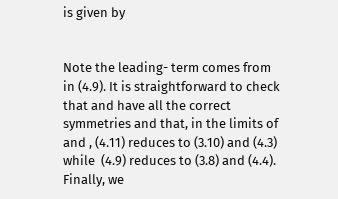is given by


Note the leading- term comes from in (4.9). It is straightforward to check that and have all the correct symmetries and that, in the limits of and , (4.11) reduces to (3.10) and (4.3) while  (4.9) reduces to (3.8) and (4.4). Finally, we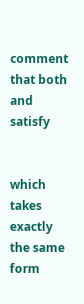comment that both and satisfy


which takes exactly the same form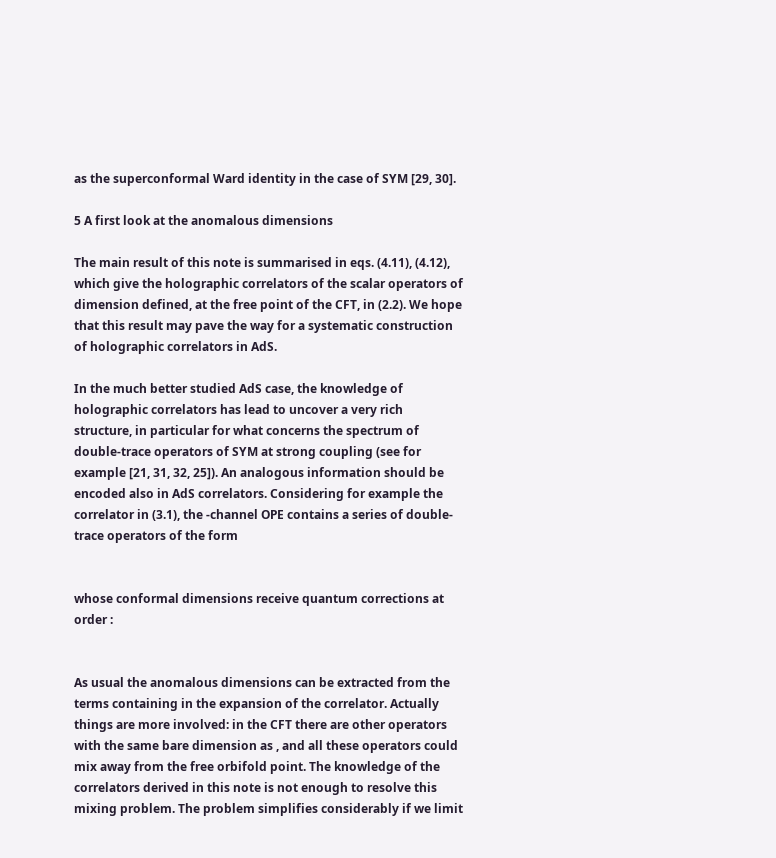as the superconformal Ward identity in the case of SYM [29, 30].

5 A first look at the anomalous dimensions

The main result of this note is summarised in eqs. (4.11), (4.12), which give the holographic correlators of the scalar operators of dimension defined, at the free point of the CFT, in (2.2). We hope that this result may pave the way for a systematic construction of holographic correlators in AdS.

In the much better studied AdS case, the knowledge of holographic correlators has lead to uncover a very rich structure, in particular for what concerns the spectrum of double-trace operators of SYM at strong coupling (see for example [21, 31, 32, 25]). An analogous information should be encoded also in AdS correlators. Considering for example the correlator in (3.1), the -channel OPE contains a series of double-trace operators of the form


whose conformal dimensions receive quantum corrections at order :


As usual the anomalous dimensions can be extracted from the terms containing in the expansion of the correlator. Actually things are more involved: in the CFT there are other operators with the same bare dimension as , and all these operators could mix away from the free orbifold point. The knowledge of the correlators derived in this note is not enough to resolve this mixing problem. The problem simplifies considerably if we limit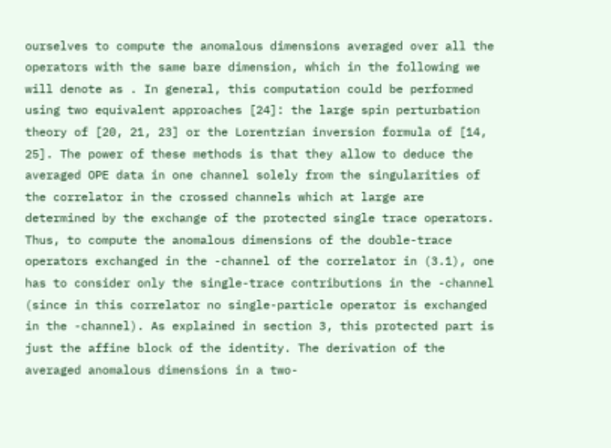ourselves to compute the anomalous dimensions averaged over all the operators with the same bare dimension, which in the following we will denote as . In general, this computation could be performed using two equivalent approaches [24]: the large spin perturbation theory of [20, 21, 23] or the Lorentzian inversion formula of [14, 25]. The power of these methods is that they allow to deduce the averaged OPE data in one channel solely from the singularities of the correlator in the crossed channels which at large are determined by the exchange of the protected single trace operators. Thus, to compute the anomalous dimensions of the double-trace operators exchanged in the -channel of the correlator in (3.1), one has to consider only the single-trace contributions in the -channel (since in this correlator no single-particle operator is exchanged in the -channel). As explained in section 3, this protected part is just the affine block of the identity. The derivation of the averaged anomalous dimensions in a two-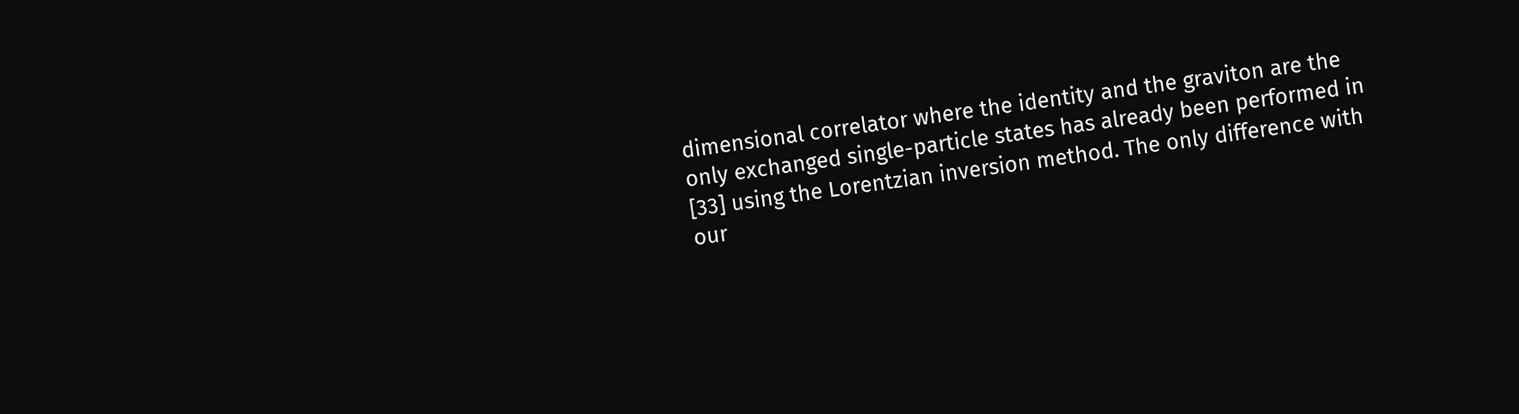dimensional correlator where the identity and the graviton are the only exchanged single-particle states has already been performed in [33] using the Lorentzian inversion method. The only difference with our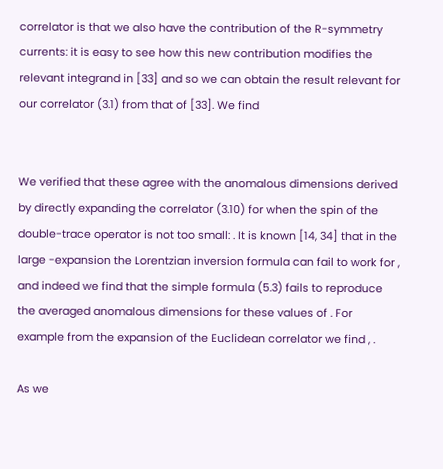correlator is that we also have the contribution of the R-symmetry currents: it is easy to see how this new contribution modifies the relevant integrand in [33] and so we can obtain the result relevant for our correlator (3.1) from that of [33]. We find


We verified that these agree with the anomalous dimensions derived by directly expanding the correlator (3.10) for when the spin of the double-trace operator is not too small: . It is known [14, 34] that in the large -expansion the Lorentzian inversion formula can fail to work for , and indeed we find that the simple formula (5.3) fails to reproduce the averaged anomalous dimensions for these values of . For example from the expansion of the Euclidean correlator we find , .

As we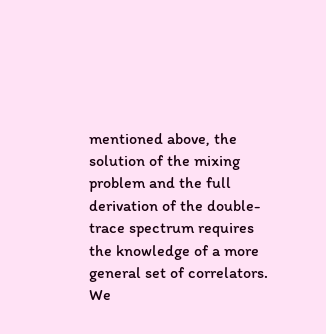mentioned above, the solution of the mixing problem and the full derivation of the double-trace spectrum requires the knowledge of a more general set of correlators. We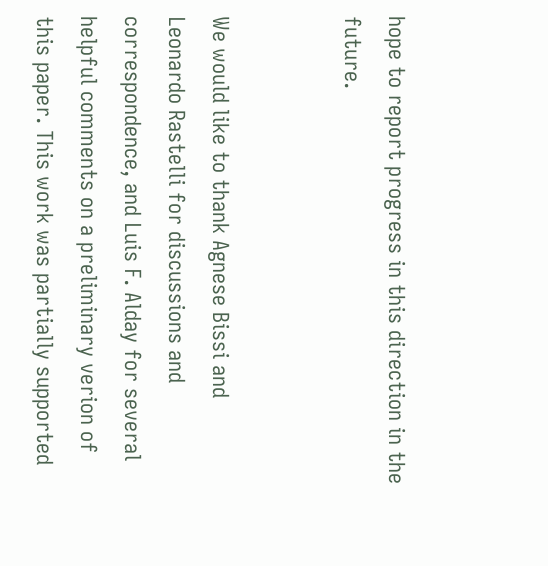hope to report progress in this direction in the future.


We would like to thank Agnese Bissi and Leonardo Rastelli for discussions and correspondence, and Luis F. Alday for several helpful comments on a preliminary verion of this paper. This work was partially supported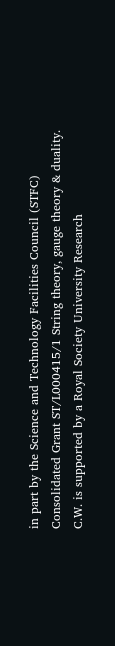in part by the Science and Technology Facilities Council (STFC) Consolidated Grant ST/L000415/1 String theory, gauge theory & duality. C.W. is supported by a Royal Society University Research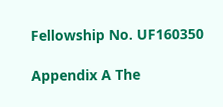Fellowship No. UF160350

Appendix A The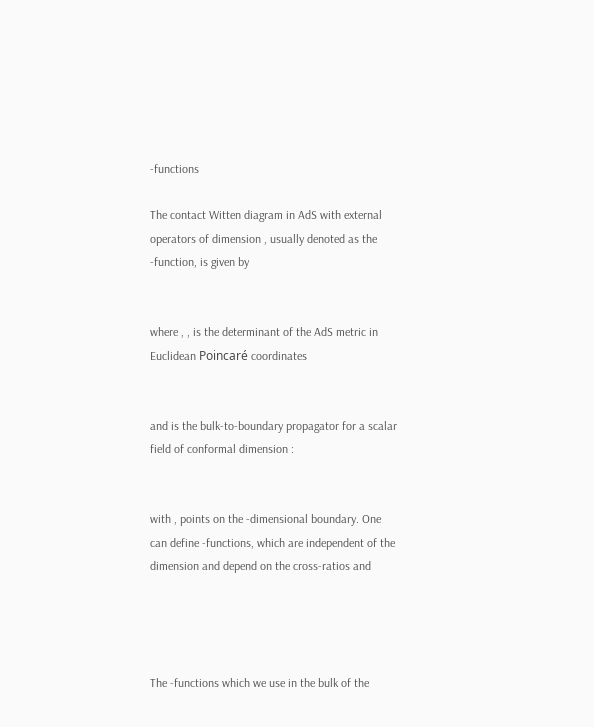-functions

The contact Witten diagram in AdS with external operators of dimension , usually denoted as the -function, is given by


where , , is the determinant of the AdS metric in Euclidean Poincaré coordinates


and is the bulk-to-boundary propagator for a scalar field of conformal dimension :


with , points on the -dimensional boundary. One can define -functions, which are independent of the dimension and depend on the cross-ratios and




The -functions which we use in the bulk of the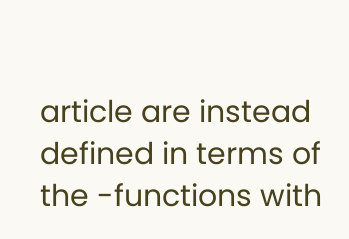article are instead defined in terms of the -functions with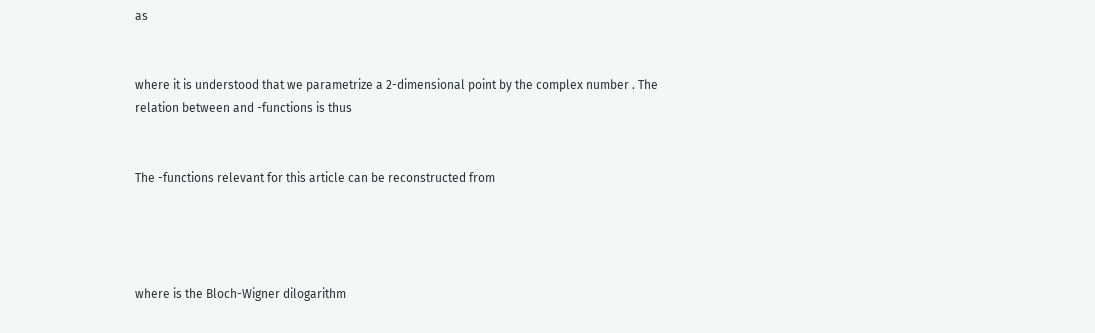as


where it is understood that we parametrize a 2-dimensional point by the complex number . The relation between and -functions is thus


The -functions relevant for this article can be reconstructed from




where is the Bloch-Wigner dilogarithm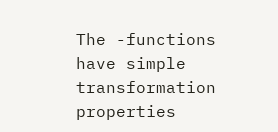The -functions have simple transformation properties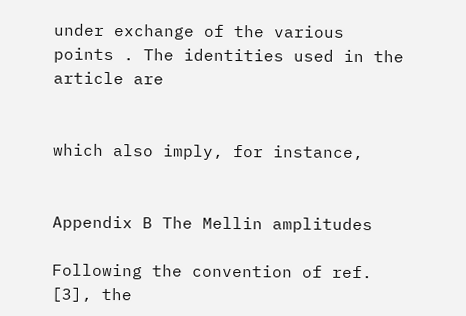under exchange of the various points . The identities used in the article are


which also imply, for instance,


Appendix B The Mellin amplitudes

Following the convention of ref. [3], the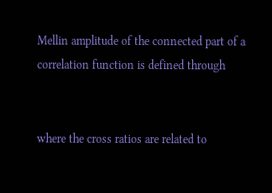Mellin amplitude of the connected part of a correlation function is defined through


where the cross ratios are related to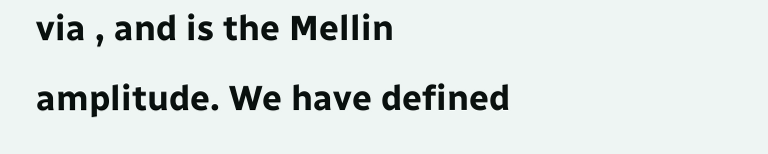via , and is the Mellin amplitude. We have defined